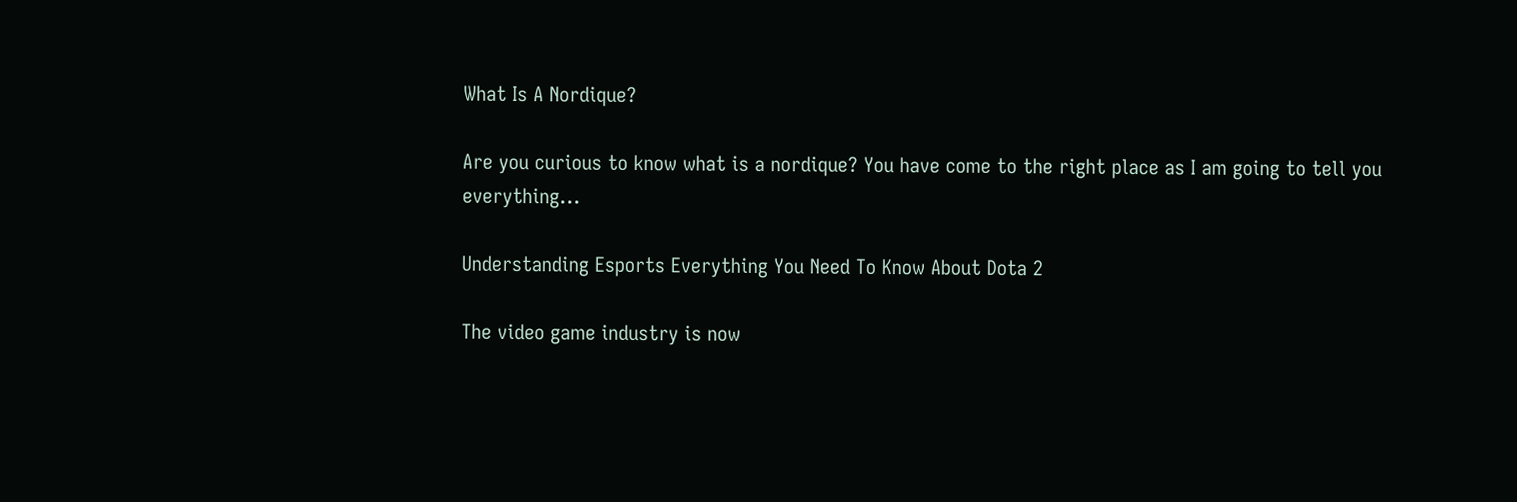What Is A Nordique?

Are you curious to know what is a nordique? You have come to the right place as I am going to tell you everything...

Understanding Esports Everything You Need To Know About Dota 2

The video game industry is now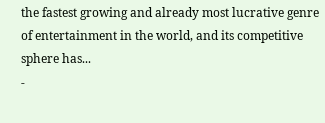the fastest growing and already most lucrative genre of entertainment in the world, and its competitive sphere has...
-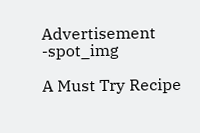Advertisement -spot_img

A Must Try Recipe